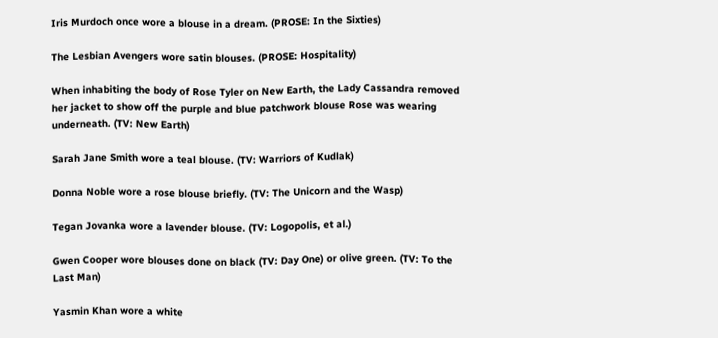Iris Murdoch once wore a blouse in a dream. (PROSE: In the Sixties)

The Lesbian Avengers wore satin blouses. (PROSE: Hospitality)

When inhabiting the body of Rose Tyler on New Earth, the Lady Cassandra removed her jacket to show off the purple and blue patchwork blouse Rose was wearing underneath. (TV: New Earth)

Sarah Jane Smith wore a teal blouse. (TV: Warriors of Kudlak)

Donna Noble wore a rose blouse briefly. (TV: The Unicorn and the Wasp)

Tegan Jovanka wore a lavender blouse. (TV: Logopolis, et al.)

Gwen Cooper wore blouses done on black (TV: Day One) or olive green. (TV: To the Last Man)

Yasmin Khan wore a white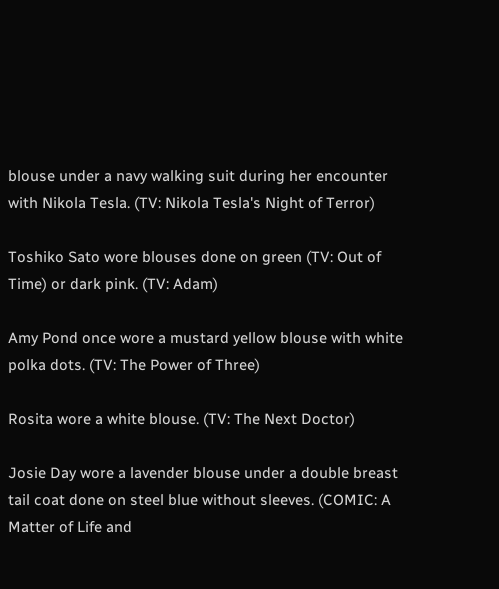blouse under a navy walking suit during her encounter with Nikola Tesla. (TV: Nikola Tesla's Night of Terror)

Toshiko Sato wore blouses done on green (TV: Out of Time) or dark pink. (TV: Adam)

Amy Pond once wore a mustard yellow blouse with white polka dots. (TV: The Power of Three)

Rosita wore a white blouse. (TV: The Next Doctor)

Josie Day wore a lavender blouse under a double breast tail coat done on steel blue without sleeves. (COMIC: A Matter of Life and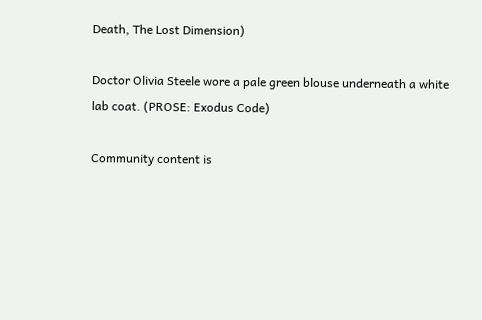Death, The Lost Dimension)

Doctor Olivia Steele wore a pale green blouse underneath a white lab coat. (PROSE: Exodus Code)

Community content is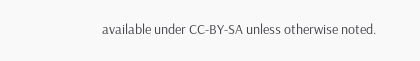available under CC-BY-SA unless otherwise noted.